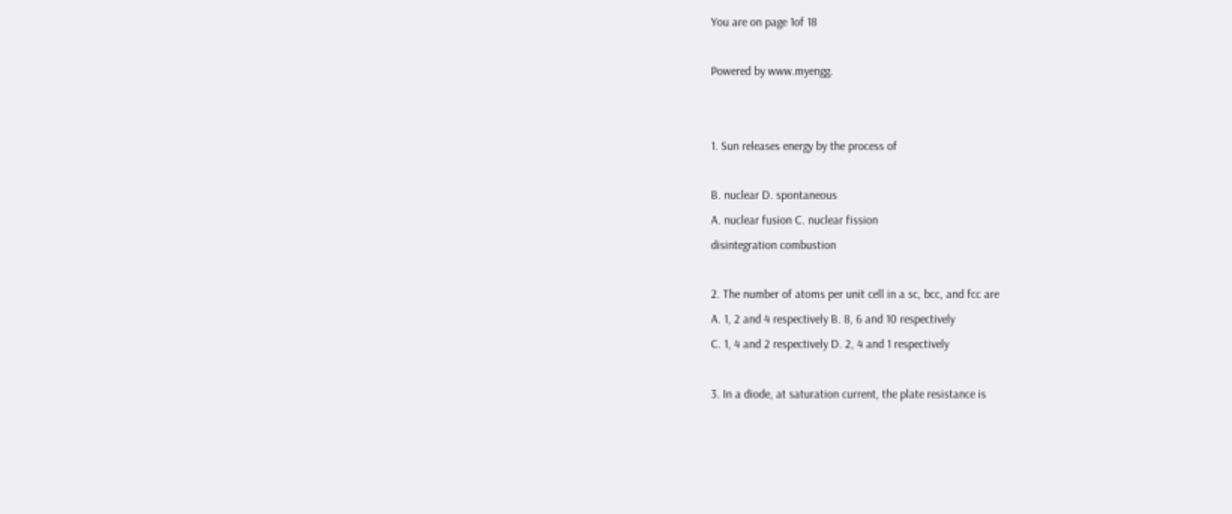You are on page 1of 18

Powered by www.myengg.


1. Sun releases energy by the process of

B. nuclear D. spontaneous
A. nuclear fusion C. nuclear fission
disintegration combustion

2. The number of atoms per unit cell in a sc, bcc, and fcc are
A. 1, 2 and 4 respectively B. 8, 6 and 10 respectively
C. 1, 4 and 2 respectively D. 2, 4 and 1 respectively

3. In a diode, at saturation current, the plate resistance is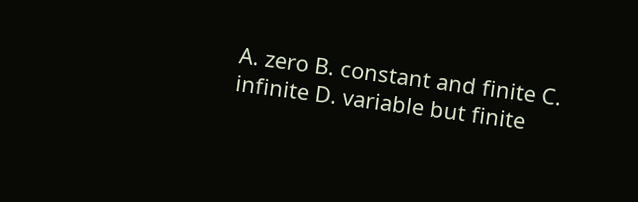A. zero B. constant and finite C. infinite D. variable but finite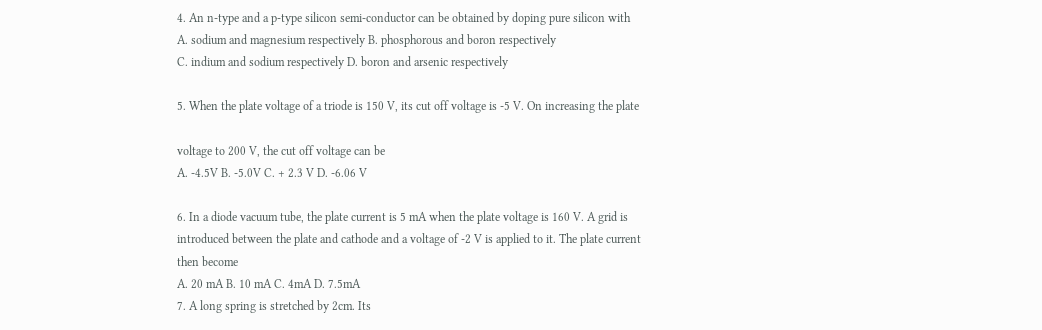4. An n-type and a p-type silicon semi-conductor can be obtained by doping pure silicon with
A. sodium and magnesium respectively B. phosphorous and boron respectively
C. indium and sodium respectively D. boron and arsenic respectively

5. When the plate voltage of a triode is 150 V, its cut off voltage is -5 V. On increasing the plate

voltage to 200 V, the cut off voltage can be
A. -4.5V B. -5.0V C. + 2.3 V D. -6.06 V

6. In a diode vacuum tube, the plate current is 5 mA when the plate voltage is 160 V. A grid is
introduced between the plate and cathode and a voltage of -2 V is applied to it. The plate current
then become
A. 20 mA B. 10 mA C. 4mA D. 7.5mA
7. A long spring is stretched by 2cm. Its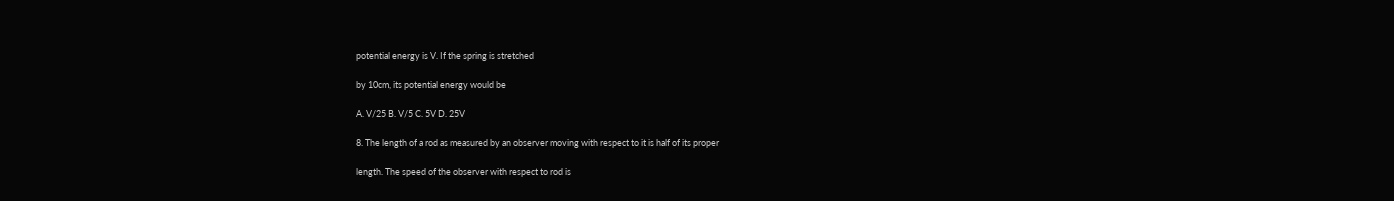potential energy is V. If the spring is stretched

by 10cm, its potential energy would be

A. V/25 B. V/5 C. 5V D. 25V

8. The length of a rod as measured by an observer moving with respect to it is half of its proper

length. The speed of the observer with respect to rod is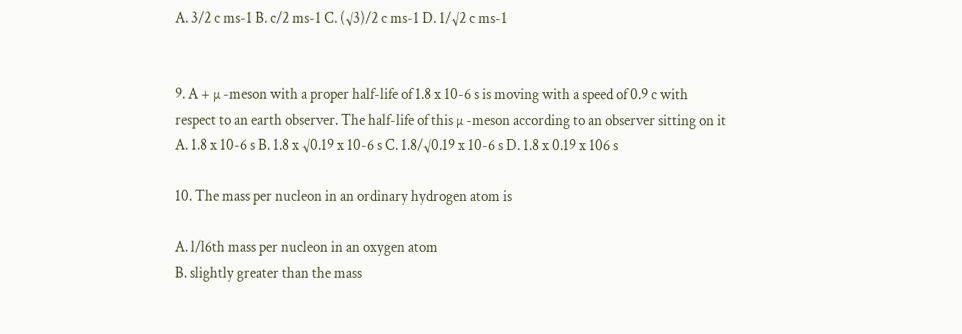A. 3/2 c ms-1 B. c/2 ms-1 C. (√3)/2 c ms-1 D. 1/√2 c ms-1


9. A + µ -meson with a proper half-life of 1.8 x 10-6 s is moving with a speed of 0.9 c with
respect to an earth observer. The half-life of this µ -meson according to an observer sitting on it
A. 1.8 x 10-6 s B. 1.8 x √0.19 x 10-6 s C. 1.8/√0.19 x 10-6 s D. 1.8 x 0.19 x 106 s

10. The mass per nucleon in an ordinary hydrogen atom is

A. l/l6th mass per nucleon in an oxygen atom
B. slightly greater than the mass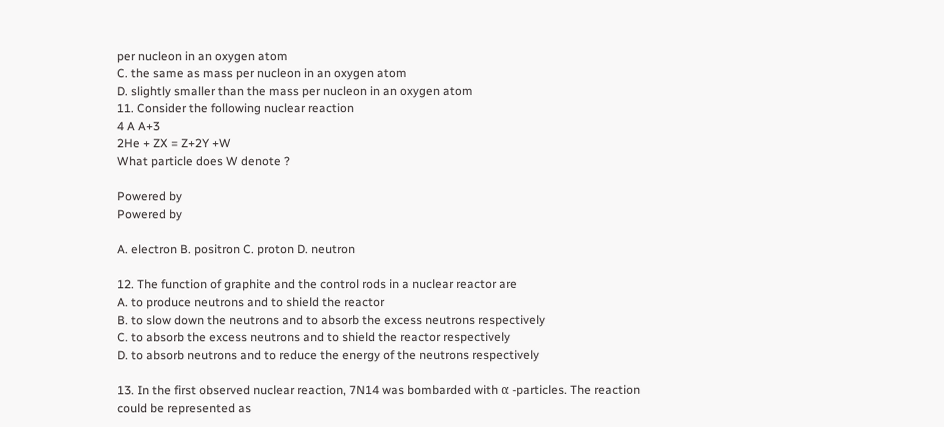per nucleon in an oxygen atom
C. the same as mass per nucleon in an oxygen atom
D. slightly smaller than the mass per nucleon in an oxygen atom
11. Consider the following nuclear reaction
4 A A+3
2He + ZX = Z+2Y +W
What particle does W denote ?

Powered by
Powered by

A. electron B. positron C. proton D. neutron

12. The function of graphite and the control rods in a nuclear reactor are
A. to produce neutrons and to shield the reactor
B. to slow down the neutrons and to absorb the excess neutrons respectively
C. to absorb the excess neutrons and to shield the reactor respectively
D. to absorb neutrons and to reduce the energy of the neutrons respectively

13. In the first observed nuclear reaction, 7N14 was bombarded with α -particles. The reaction
could be represented as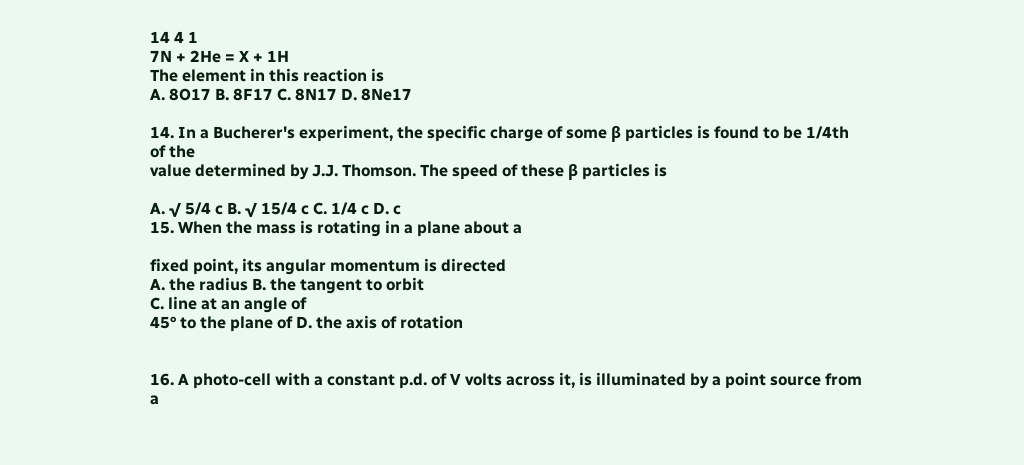14 4 1
7N + 2He = X + 1H
The element in this reaction is
A. 8O17 B. 8F17 C. 8N17 D. 8Ne17

14. In a Bucherer's experiment, the specific charge of some β particles is found to be 1/4th of the
value determined by J.J. Thomson. The speed of these β particles is

A. √ 5/4 c B. √ 15/4 c C. 1/4 c D. c
15. When the mass is rotating in a plane about a

fixed point, its angular momentum is directed
A. the radius B. the tangent to orbit
C. line at an angle of
45° to the plane of D. the axis of rotation


16. A photo-cell with a constant p.d. of V volts across it, is illuminated by a point source from a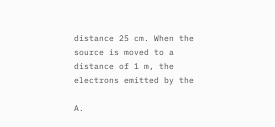distance 25 cm. When the source is moved to a distance of 1 m, the electrons emitted by the

A.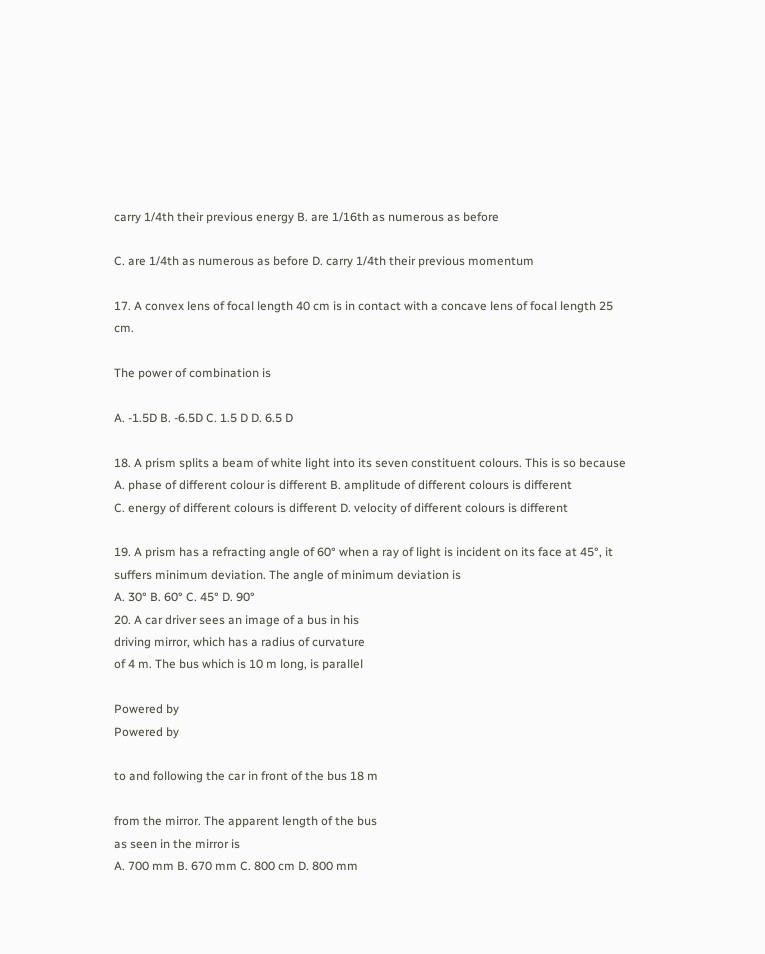carry 1/4th their previous energy B. are 1/16th as numerous as before

C. are 1/4th as numerous as before D. carry 1/4th their previous momentum

17. A convex lens of focal length 40 cm is in contact with a concave lens of focal length 25 cm.

The power of combination is

A. -1.5D B. -6.5D C. 1.5 D D. 6.5 D

18. A prism splits a beam of white light into its seven constituent colours. This is so because
A. phase of different colour is different B. amplitude of different colours is different
C. energy of different colours is different D. velocity of different colours is different

19. A prism has a refracting angle of 60° when a ray of light is incident on its face at 45°, it
suffers minimum deviation. The angle of minimum deviation is
A. 30° B. 60° C. 45° D. 90°
20. A car driver sees an image of a bus in his
driving mirror, which has a radius of curvature
of 4 m. The bus which is 10 m long, is parallel

Powered by
Powered by

to and following the car in front of the bus 18 m

from the mirror. The apparent length of the bus
as seen in the mirror is
A. 700 mm B. 670 mm C. 800 cm D. 800 mm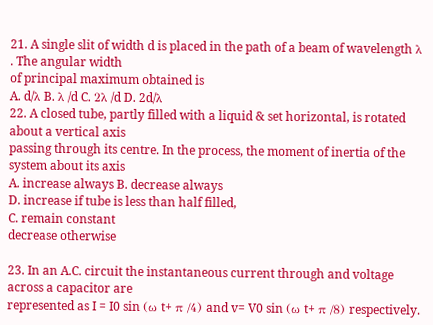21. A single slit of width d is placed in the path of a beam of wavelength λ . The angular width
of principal maximum obtained is
A. d/λ B. λ /d C. 2λ /d D. 2d/λ
22. A closed tube, partly filled with a liquid & set horizontal, is rotated about a vertical axis
passing through its centre. In the process, the moment of inertia of the system about its axis
A. increase always B. decrease always
D. increase if tube is less than half filled,
C. remain constant
decrease otherwise

23. In an A.C. circuit the instantaneous current through and voltage across a capacitor are
represented as I = I0 sin (ω t+ π /4) and v= V0 sin (ω t+ π /8) respectively.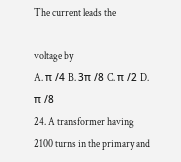The current leads the

voltage by
A. π /4 B. 3π /8 C. π /2 D. π /8
24. A transformer having 2100 turns in the primary and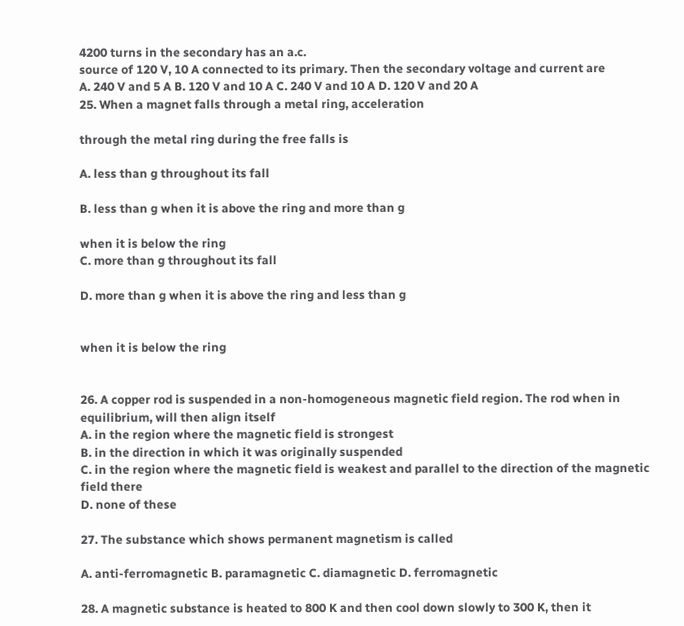4200 turns in the secondary has an a.c.
source of 120 V, 10 A connected to its primary. Then the secondary voltage and current are
A. 240 V and 5 A B. 120 V and 10 A C. 240 V and 10 A D. 120 V and 20 A
25. When a magnet falls through a metal ring, acceleration

through the metal ring during the free falls is

A. less than g throughout its fall

B. less than g when it is above the ring and more than g

when it is below the ring
C. more than g throughout its fall

D. more than g when it is above the ring and less than g


when it is below the ring


26. A copper rod is suspended in a non-homogeneous magnetic field region. The rod when in
equilibrium, will then align itself
A. in the region where the magnetic field is strongest
B. in the direction in which it was originally suspended
C. in the region where the magnetic field is weakest and parallel to the direction of the magnetic
field there
D. none of these

27. The substance which shows permanent magnetism is called

A. anti-ferromagnetic B. paramagnetic C. diamagnetic D. ferromagnetic

28. A magnetic substance is heated to 800 K and then cool down slowly to 300 K, then it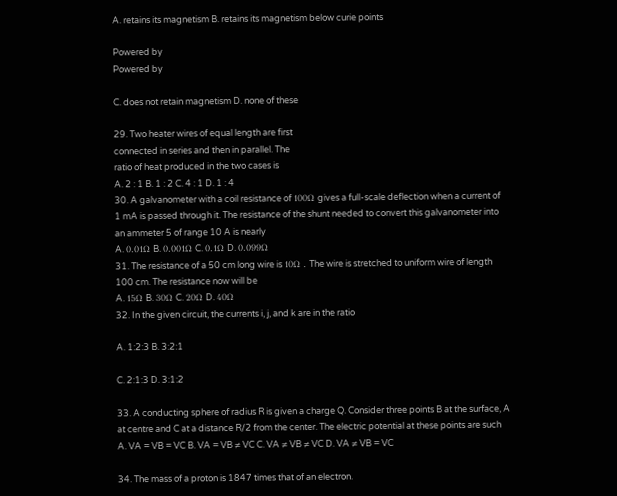A. retains its magnetism B. retains its magnetism below curie points

Powered by
Powered by

C. does not retain magnetism D. none of these

29. Two heater wires of equal length are first
connected in series and then in parallel. The
ratio of heat produced in the two cases is
A. 2 : 1 B. 1 : 2 C. 4 : 1 D. 1 : 4
30. A galvanometer with a coil resistance of 100Ω gives a full-scale deflection when a current of
1 mA is passed through it. The resistance of the shunt needed to convert this galvanometer into
an ammeter 5 of range 10 A is nearly
A. 0.01Ω B. 0.001Ω C. 0.1Ω D. 0.099Ω
31. The resistance of a 50 cm long wire is 10Ω . The wire is stretched to uniform wire of length
100 cm. The resistance now will be
A. 15Ω B. 30Ω C. 20Ω D. 40Ω
32. In the given circuit, the currents i, j, and k are in the ratio

A. 1:2:3 B. 3:2:1

C. 2:1:3 D. 3:1:2

33. A conducting sphere of radius R is given a charge Q. Consider three points B at the surface, A
at centre and C at a distance R/2 from the center. The electric potential at these points are such
A. VA = VB = VC B. VA = VB ≠ VC C. VA ≠ VB ≠ VC D. VA ≠ VB = VC

34. The mass of a proton is 1847 times that of an electron.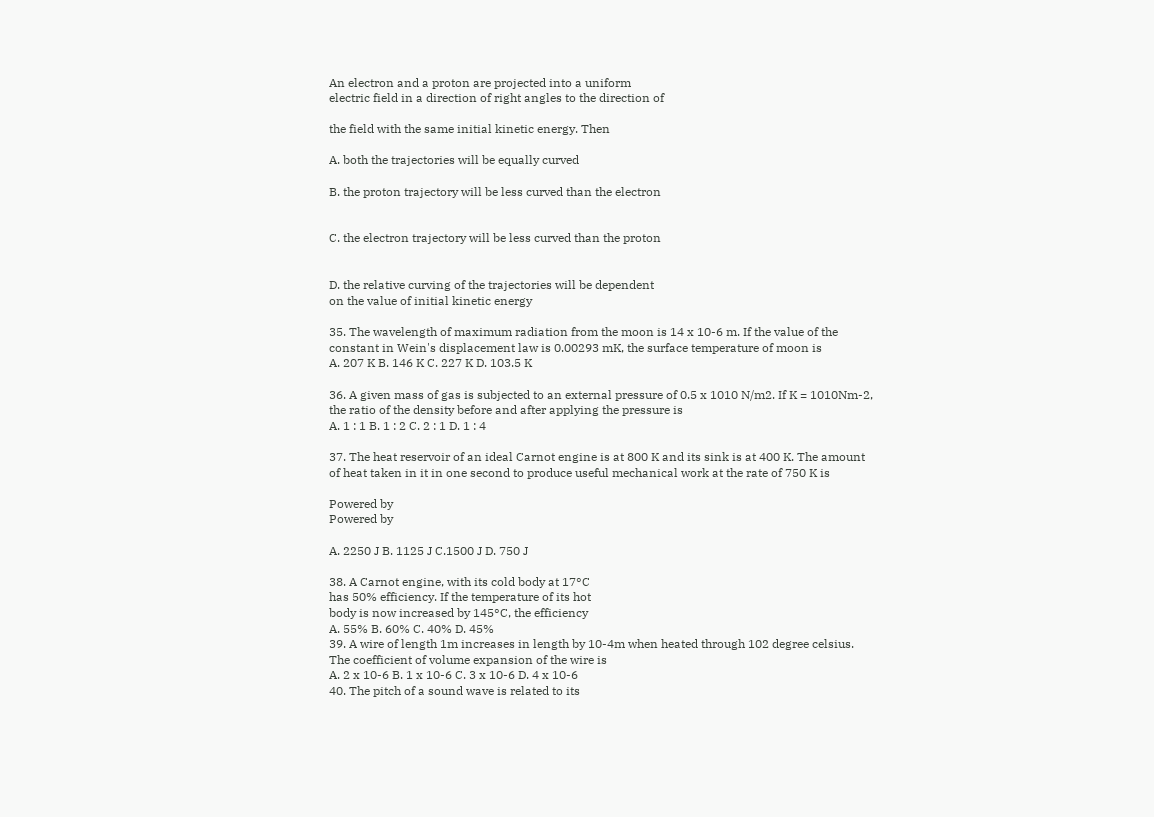An electron and a proton are projected into a uniform
electric field in a direction of right angles to the direction of

the field with the same initial kinetic energy. Then

A. both the trajectories will be equally curved

B. the proton trajectory will be less curved than the electron


C. the electron trajectory will be less curved than the proton


D. the relative curving of the trajectories will be dependent
on the value of initial kinetic energy

35. The wavelength of maximum radiation from the moon is 14 x 10-6 m. If the value of the
constant in Wein's displacement law is 0.00293 mK, the surface temperature of moon is
A. 207 K B. 146 K C. 227 K D. 103.5 K

36. A given mass of gas is subjected to an external pressure of 0.5 x 1010 N/m2. If K = 1010Nm-2,
the ratio of the density before and after applying the pressure is
A. 1 : 1 B. 1 : 2 C. 2 : 1 D. 1 : 4

37. The heat reservoir of an ideal Carnot engine is at 800 K and its sink is at 400 K. The amount
of heat taken in it in one second to produce useful mechanical work at the rate of 750 K is

Powered by
Powered by

A. 2250 J B. 1125 J C.1500 J D. 750 J

38. A Carnot engine, with its cold body at 17°C
has 50% efficiency. If the temperature of its hot
body is now increased by 145°C, the efficiency
A. 55% B. 60% C. 40% D. 45%
39. A wire of length 1m increases in length by 10-4m when heated through 102 degree celsius.
The coefficient of volume expansion of the wire is
A. 2 x 10-6 B. 1 x 10-6 C. 3 x 10-6 D. 4 x 10-6
40. The pitch of a sound wave is related to its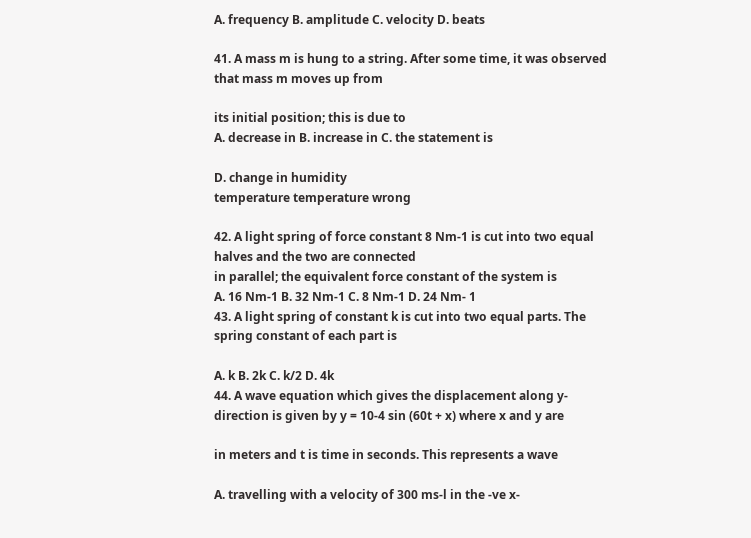A. frequency B. amplitude C. velocity D. beats

41. A mass m is hung to a string. After some time, it was observed that mass m moves up from

its initial position; this is due to
A. decrease in B. increase in C. the statement is

D. change in humidity
temperature temperature wrong

42. A light spring of force constant 8 Nm-1 is cut into two equal halves and the two are connected
in parallel; the equivalent force constant of the system is
A. 16 Nm-1 B. 32 Nm-1 C. 8 Nm-1 D. 24 Nm- 1
43. A light spring of constant k is cut into two equal parts. The spring constant of each part is

A. k B. 2k C. k/2 D. 4k
44. A wave equation which gives the displacement along y-
direction is given by y = 10-4 sin (60t + x) where x and y are

in meters and t is time in seconds. This represents a wave

A. travelling with a velocity of 300 ms-l in the -ve x-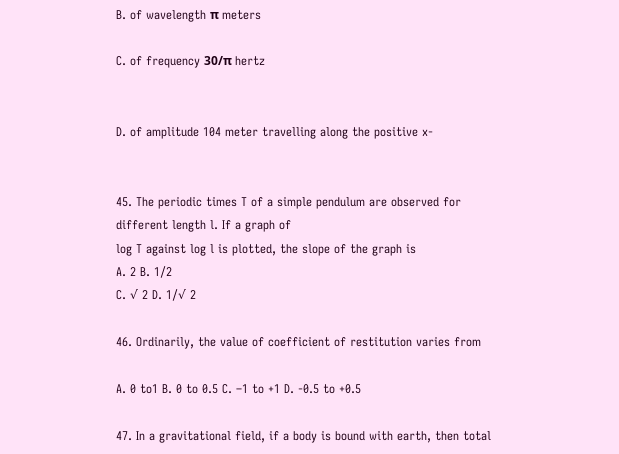B. of wavelength π meters

C. of frequency 30/π hertz


D. of amplitude 104 meter travelling along the positive x-


45. The periodic times T of a simple pendulum are observed for different length l. If a graph of
log T against log l is plotted, the slope of the graph is
A. 2 B. 1/2
C. √ 2 D. 1/√ 2

46. Ordinarily, the value of coefficient of restitution varies from

A. 0 to1 B. 0 to 0.5 C. –1 to +1 D. -0.5 to +0.5

47. In a gravitational field, if a body is bound with earth, then total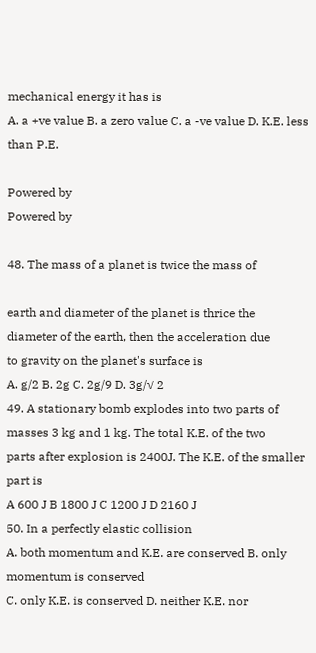mechanical energy it has is
A. a +ve value B. a zero value C. a -ve value D. K.E. less than P.E.

Powered by
Powered by

48. The mass of a planet is twice the mass of

earth and diameter of the planet is thrice the
diameter of the earth, then the acceleration due
to gravity on the planet's surface is
A. g/2 B. 2g C. 2g/9 D. 3g/√ 2
49. A stationary bomb explodes into two parts of masses 3 kg and 1 kg. The total K.E. of the two
parts after explosion is 2400J. The K.E. of the smaller part is
A 600 J B 1800 J C 1200 J D 2160 J
50. In a perfectly elastic collision
A. both momentum and K.E. are conserved B. only momentum is conserved
C. only K.E. is conserved D. neither K.E. nor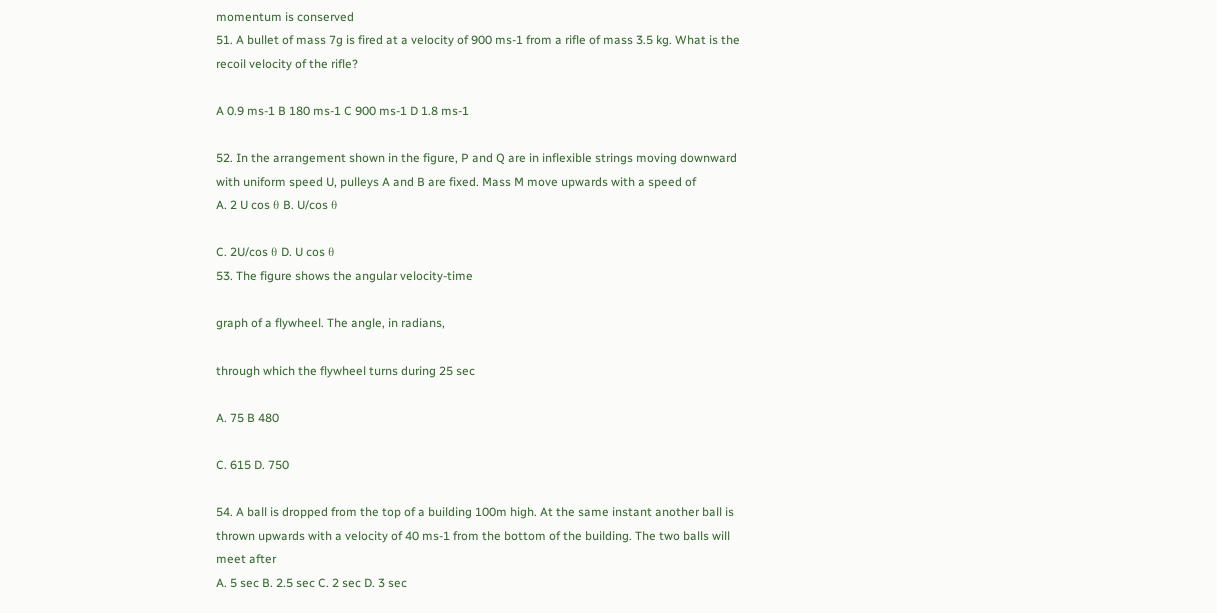momentum is conserved
51. A bullet of mass 7g is fired at a velocity of 900 ms-1 from a rifle of mass 3.5 kg. What is the
recoil velocity of the rifle?

A 0.9 ms-1 B 180 ms-1 C 900 ms-1 D 1.8 ms-1

52. In the arrangement shown in the figure, P and Q are in inflexible strings moving downward
with uniform speed U, pulleys A and B are fixed. Mass M move upwards with a speed of
A. 2 U cos θ B. U/cos θ

C. 2U/cos θ D. U cos θ
53. The figure shows the angular velocity-time

graph of a flywheel. The angle, in radians,

through which the flywheel turns during 25 sec

A. 75 B 480

C. 615 D. 750

54. A ball is dropped from the top of a building 100m high. At the same instant another ball is
thrown upwards with a velocity of 40 ms-1 from the bottom of the building. The two balls will
meet after
A. 5 sec B. 2.5 sec C. 2 sec D. 3 sec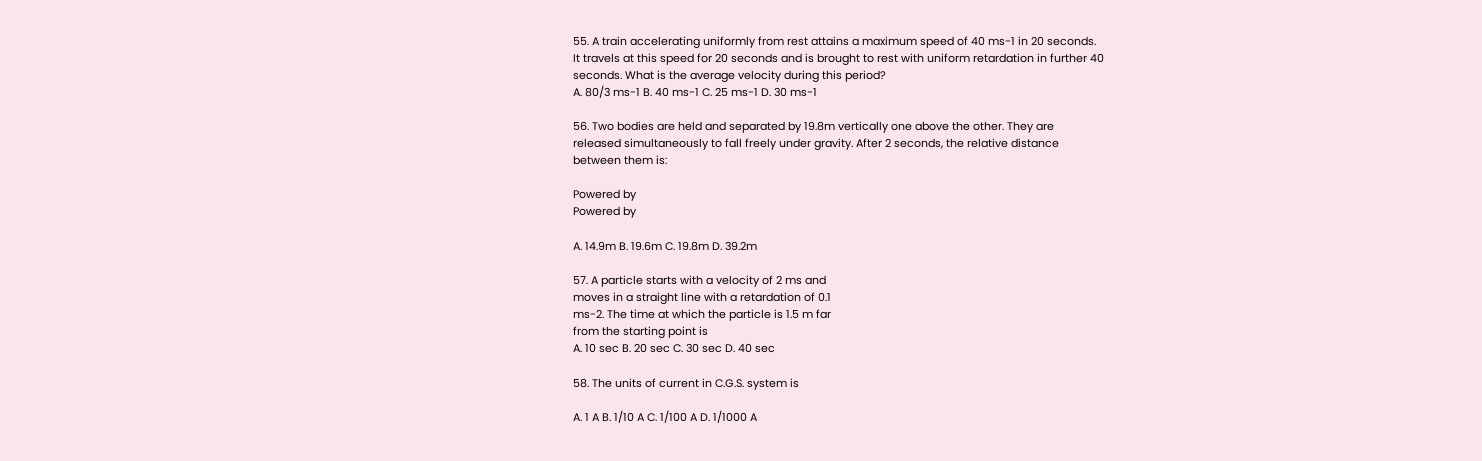55. A train accelerating uniformly from rest attains a maximum speed of 40 ms-1 in 20 seconds.
It travels at this speed for 20 seconds and is brought to rest with uniform retardation in further 40
seconds. What is the average velocity during this period?
A. 80/3 ms-1 B. 40 ms-1 C. 25 ms-1 D. 30 ms-1

56. Two bodies are held and separated by 19.8m vertically one above the other. They are
released simultaneously to fall freely under gravity. After 2 seconds, the relative distance
between them is:

Powered by
Powered by

A. 14.9m B. 19.6m C. 19.8m D. 39.2m

57. A particle starts with a velocity of 2 ms and
moves in a straight line with a retardation of 0.1
ms-2. The time at which the particle is 1.5 m far
from the starting point is
A. 10 sec B. 20 sec C. 30 sec D. 40 sec

58. The units of current in C.G.S. system is

A. 1 A B. 1/10 A C. 1/100 A D. 1/1000 A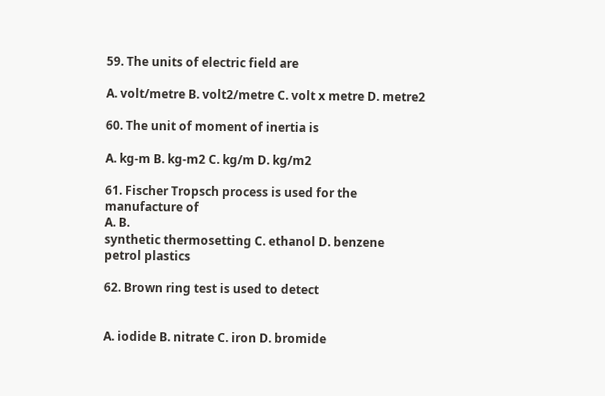59. The units of electric field are

A. volt/metre B. volt2/metre C. volt x metre D. metre2

60. The unit of moment of inertia is

A. kg-m B. kg-m2 C. kg/m D. kg/m2

61. Fischer Tropsch process is used for the
manufacture of
A. B.
synthetic thermosetting C. ethanol D. benzene
petrol plastics

62. Brown ring test is used to detect


A. iodide B. nitrate C. iron D. bromide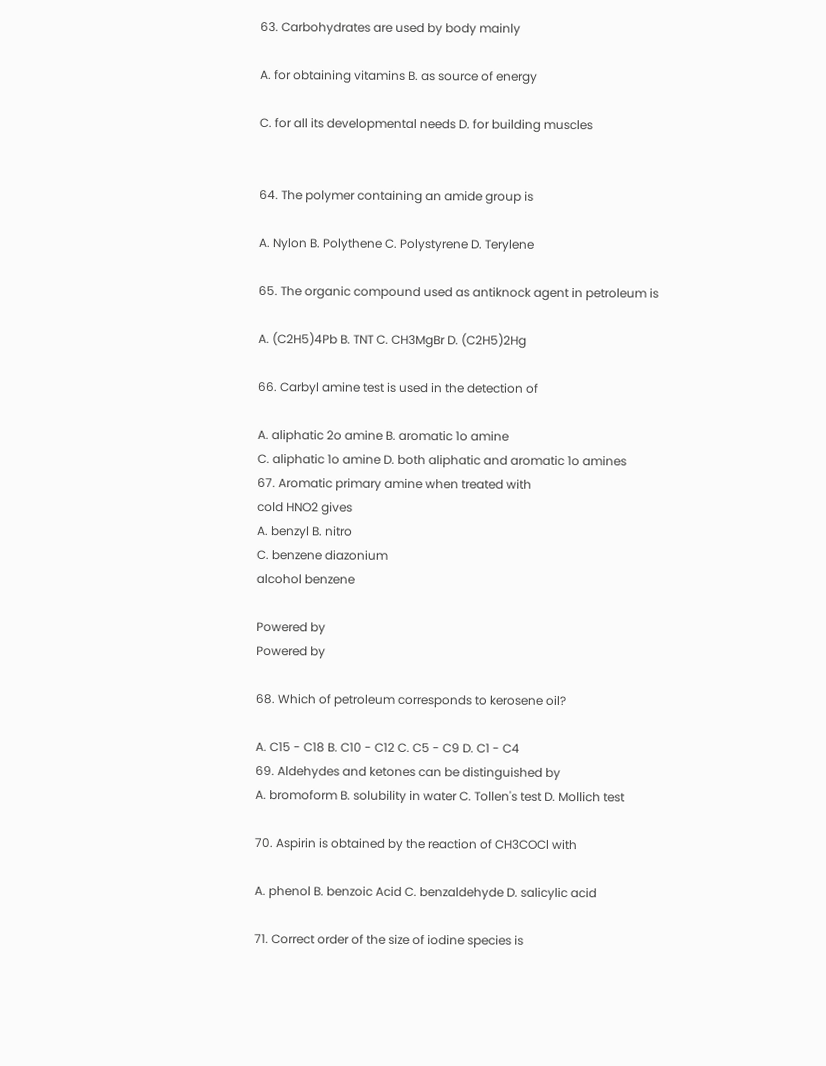63. Carbohydrates are used by body mainly

A. for obtaining vitamins B. as source of energy

C. for all its developmental needs D. for building muscles


64. The polymer containing an amide group is

A. Nylon B. Polythene C. Polystyrene D. Terylene

65. The organic compound used as antiknock agent in petroleum is

A. (C2H5)4Pb B. TNT C. CH3MgBr D. (C2H5)2Hg

66. Carbyl amine test is used in the detection of

A. aliphatic 2o amine B. aromatic 1o amine
C. aliphatic 1o amine D. both aliphatic and aromatic 1o amines
67. Aromatic primary amine when treated with
cold HNO2 gives
A. benzyl B. nitro
C. benzene diazonium
alcohol benzene

Powered by
Powered by

68. Which of petroleum corresponds to kerosene oil?

A. C15 - C18 B. C10 - C12 C. C5 - C9 D. C1 - C4
69. Aldehydes and ketones can be distinguished by
A. bromoform B. solubility in water C. Tollen's test D. Mollich test

70. Aspirin is obtained by the reaction of CH3COCl with

A. phenol B. benzoic Acid C. benzaldehyde D. salicylic acid

71. Correct order of the size of iodine species is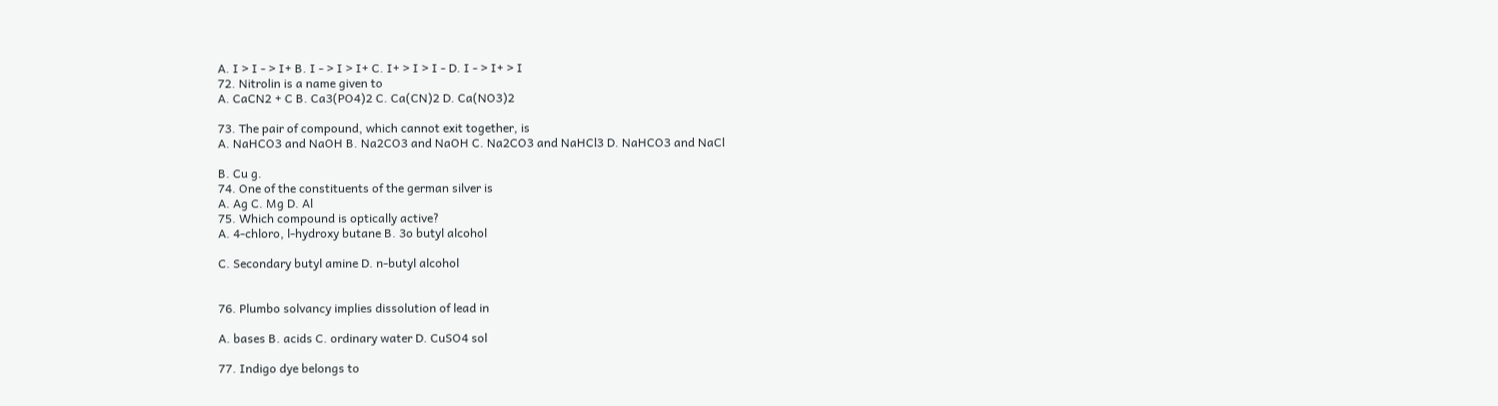A. I > I - > I+ B. I - > I > I+ C. I+ > I > I - D. I - > I+ > I
72. Nitrolin is a name given to
A. CaCN2 + C B. Ca3(PO4)2 C. Ca(CN)2 D. Ca(NO3)2

73. The pair of compound, which cannot exit together, is
A. NaHCO3 and NaOH B. Na2CO3 and NaOH C. Na2CO3 and NaHCl3 D. NaHCO3 and NaCl

B. Cu g.
74. One of the constituents of the german silver is
A. Ag C. Mg D. Al
75. Which compound is optically active?
A. 4-chloro, l-hydroxy butane B. 3o butyl alcohol

C. Secondary butyl amine D. n-butyl alcohol


76. Plumbo solvancy implies dissolution of lead in

A. bases B. acids C. ordinary water D. CuSO4 sol

77. Indigo dye belongs to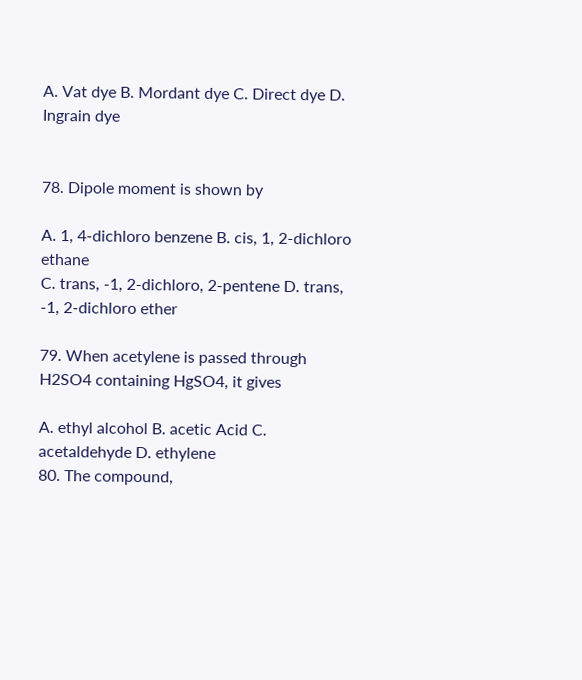A. Vat dye B. Mordant dye C. Direct dye D. Ingrain dye


78. Dipole moment is shown by

A. 1, 4-dichloro benzene B. cis, 1, 2-dichloro ethane
C. trans, -1, 2-dichloro, 2-pentene D. trans, -1, 2-dichloro ether

79. When acetylene is passed through H2SO4 containing HgSO4, it gives

A. ethyl alcohol B. acetic Acid C. acetaldehyde D. ethylene
80. The compound,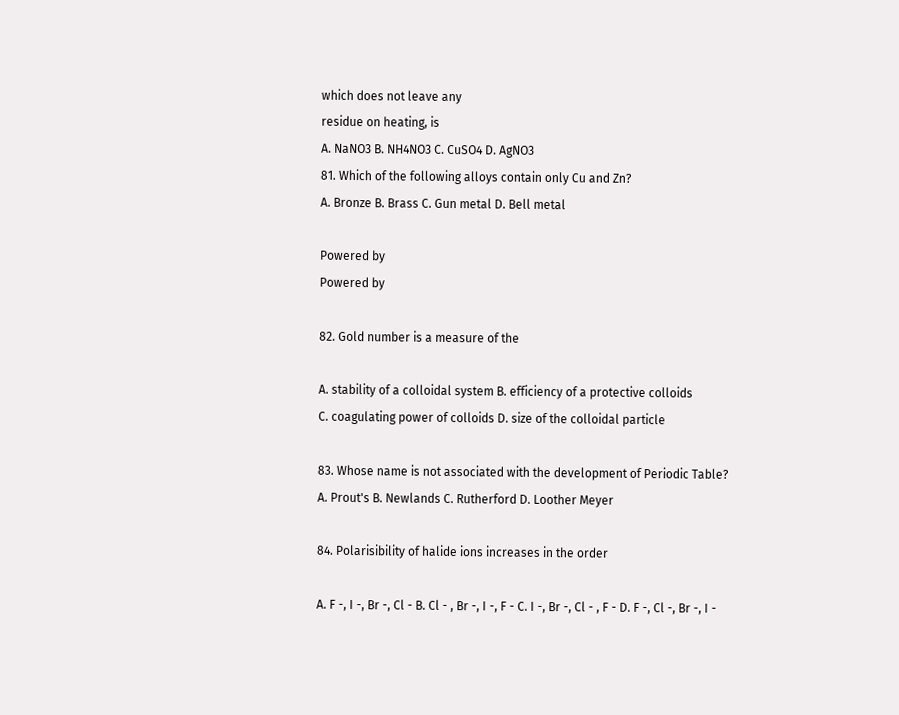which does not leave any
residue on heating, is
A. NaNO3 B. NH4NO3 C. CuSO4 D. AgNO3
81. Which of the following alloys contain only Cu and Zn?
A. Bronze B. Brass C. Gun metal D. Bell metal

Powered by
Powered by

82. Gold number is a measure of the

A. stability of a colloidal system B. efficiency of a protective colloids
C. coagulating power of colloids D. size of the colloidal particle

83. Whose name is not associated with the development of Periodic Table?
A. Prout's B. Newlands C. Rutherford D. Loother Meyer

84. Polarisibility of halide ions increases in the order

A. F -, I -, Br -, Cl - B. Cl - , Br -, I -, F - C. I -, Br -, Cl - , F - D. F -, Cl -, Br -, I -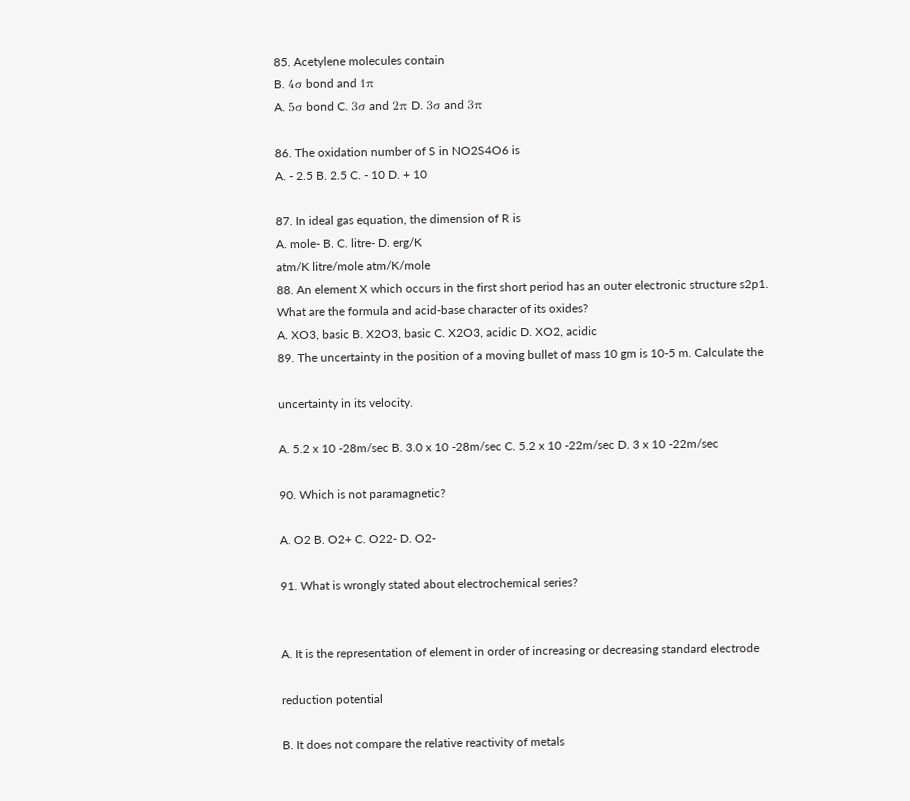85. Acetylene molecules contain
B. 4σ bond and 1π
A. 5σ bond C. 3σ and 2π D. 3σ and 3π

86. The oxidation number of S in NO2S4O6 is
A. - 2.5 B. 2.5 C. - 10 D. + 10

87. In ideal gas equation, the dimension of R is
A. mole- B. C. litre- D. erg/K
atm/K litre/mole atm/K/mole
88. An element X which occurs in the first short period has an outer electronic structure s2p1.
What are the formula and acid-base character of its oxides?
A. XO3, basic B. X2O3, basic C. X2O3, acidic D. XO2, acidic
89. The uncertainty in the position of a moving bullet of mass 10 gm is 10-5 m. Calculate the

uncertainty in its velocity.

A. 5.2 x 10 -28m/sec B. 3.0 x 10 -28m/sec C. 5.2 x 10 -22m/sec D. 3 x 10 -22m/sec

90. Which is not paramagnetic?

A. O2 B. O2+ C. O22- D. O2-

91. What is wrongly stated about electrochemical series?


A. It is the representation of element in order of increasing or decreasing standard electrode

reduction potential

B. It does not compare the relative reactivity of metals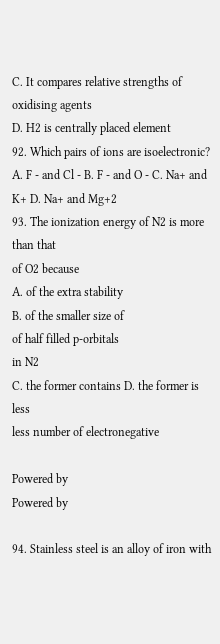C. It compares relative strengths of oxidising agents
D. H2 is centrally placed element
92. Which pairs of ions are isoelectronic?
A. F - and Cl - B. F - and O - C. Na+ and K+ D. Na+ and Mg+2
93. The ionization energy of N2 is more than that
of O2 because
A. of the extra stability
B. of the smaller size of
of half filled p-orbitals
in N2
C. the former contains D. the former is less
less number of electronegative

Powered by
Powered by

94. Stainless steel is an alloy of iron with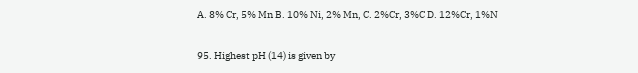A. 8% Cr, 5% Mn B. 10% Ni, 2% Mn, C. 2%Cr, 3%C D. 12%Cr, 1%N

95. Highest pH (14) is given by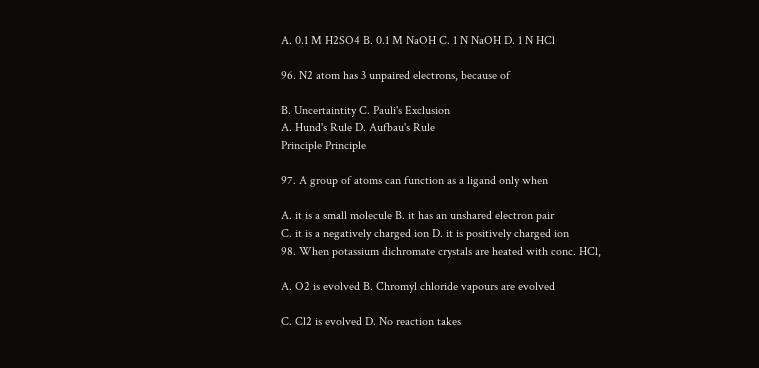A. 0.1 M H2SO4 B. 0.1 M NaOH C. 1 N NaOH D. 1 N HCl

96. N2 atom has 3 unpaired electrons, because of

B. Uncertaintity C. Pauli's Exclusion
A. Hund's Rule D. Aufbau's Rule
Principle Principle

97. A group of atoms can function as a ligand only when

A. it is a small molecule B. it has an unshared electron pair
C. it is a negatively charged ion D. it is positively charged ion
98. When potassium dichromate crystals are heated with conc. HCl,

A. O2 is evolved B. Chromyl chloride vapours are evolved

C. Cl2 is evolved D. No reaction takes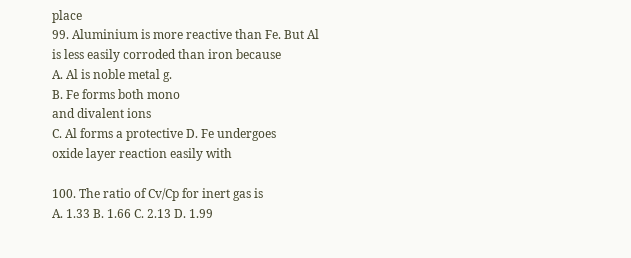place
99. Aluminium is more reactive than Fe. But Al
is less easily corroded than iron because
A. Al is noble metal g.
B. Fe forms both mono
and divalent ions
C. Al forms a protective D. Fe undergoes
oxide layer reaction easily with

100. The ratio of Cv/Cp for inert gas is
A. 1.33 B. 1.66 C. 2.13 D. 1.99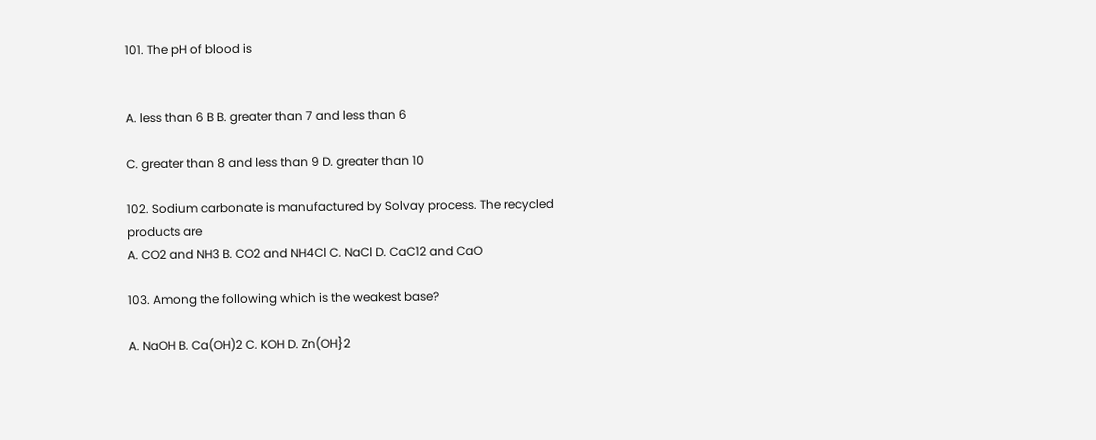101. The pH of blood is


A. less than 6 B B. greater than 7 and less than 6

C. greater than 8 and less than 9 D. greater than 10

102. Sodium carbonate is manufactured by Solvay process. The recycled products are
A. CO2 and NH3 B. CO2 and NH4Cl C. NaCl D. CaC12 and CaO

103. Among the following which is the weakest base?

A. NaOH B. Ca(OH)2 C. KOH D. Zn(OH}2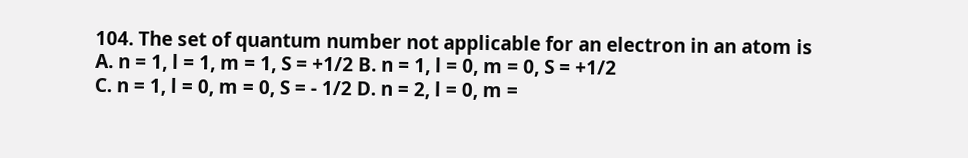104. The set of quantum number not applicable for an electron in an atom is
A. n = 1, l = 1, m = 1, S = +1/2 B. n = 1, l = 0, m = 0, S = +1/2
C. n = 1, l = 0, m = 0, S = - 1/2 D. n = 2, l = 0, m =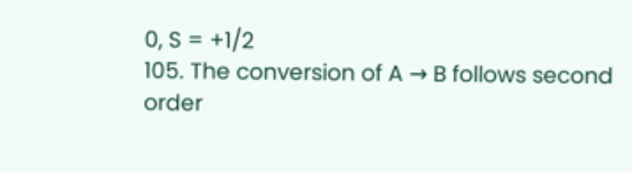0, S = +1/2
105. The conversion of A → B follows second
order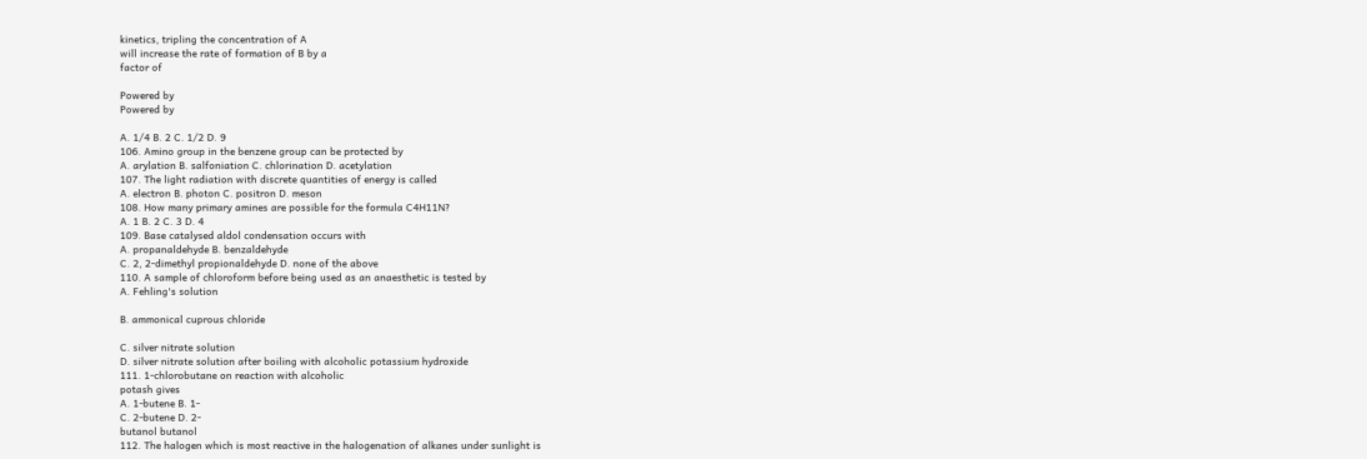kinetics, tripling the concentration of A
will increase the rate of formation of B by a
factor of

Powered by
Powered by

A. 1/4 B. 2 C. 1/2 D. 9
106. Amino group in the benzene group can be protected by
A. arylation B. salfoniation C. chlorination D. acetylation
107. The light radiation with discrete quantities of energy is called
A. electron B. photon C. positron D. meson
108. How many primary amines are possible for the formula C4H11N?
A. 1 B. 2 C. 3 D. 4
109. Base catalysed aldol condensation occurs with
A. propanaldehyde B. benzaldehyde
C. 2, 2-dimethyl propionaldehyde D. none of the above
110. A sample of chloroform before being used as an anaesthetic is tested by
A. Fehling's solution

B. ammonical cuprous chloride

C. silver nitrate solution
D. silver nitrate solution after boiling with alcoholic potassium hydroxide
111. 1-chlorobutane on reaction with alcoholic
potash gives
A. 1-butene B. 1-
C. 2-butene D. 2-
butanol butanol
112. The halogen which is most reactive in the halogenation of alkanes under sunlight is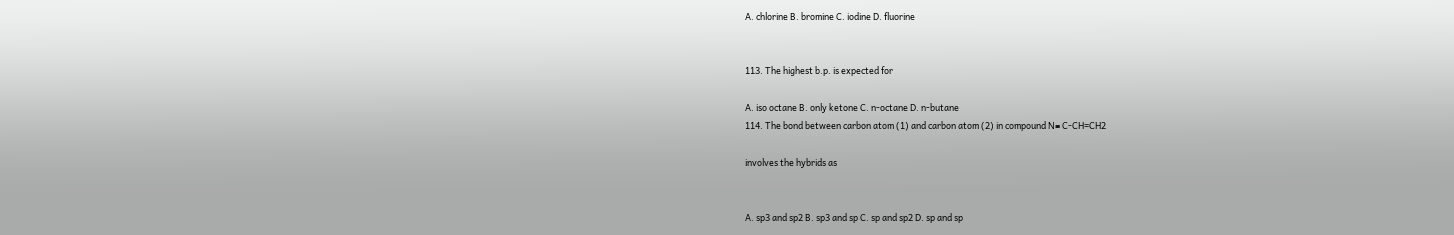A. chlorine B. bromine C. iodine D. fluorine


113. The highest b.p. is expected for

A. iso octane B. only ketone C. n-octane D. n-butane
114. The bond between carbon atom (1) and carbon atom (2) in compound N≡ C-CH=CH2

involves the hybrids as


A. sp3 and sp2 B. sp3 and sp C. sp and sp2 D. sp and sp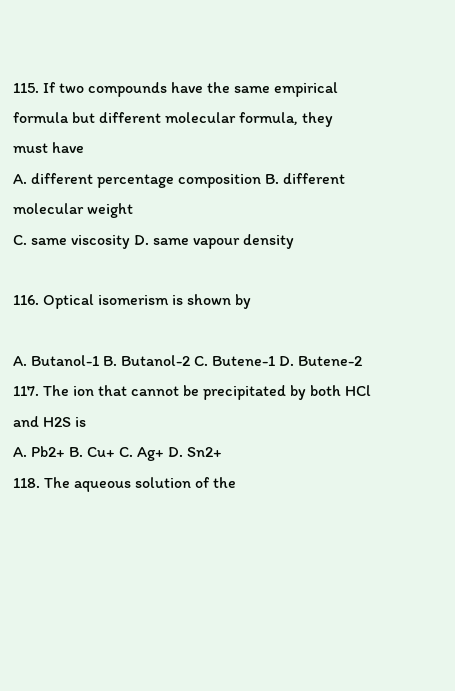115. If two compounds have the same empirical formula but different molecular formula, they
must have
A. different percentage composition B. different molecular weight
C. same viscosity D. same vapour density

116. Optical isomerism is shown by

A. Butanol-1 B. Butanol-2 C. Butene-1 D. Butene-2
117. The ion that cannot be precipitated by both HCl and H2S is
A. Pb2+ B. Cu+ C. Ag+ D. Sn2+
118. The aqueous solution of the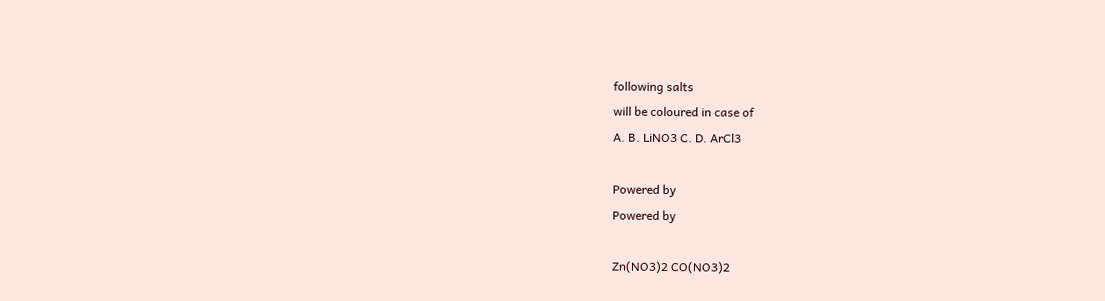following salts
will be coloured in case of
A. B. LiNO3 C. D. ArCl3

Powered by
Powered by

Zn(NO3)2 CO(NO3)2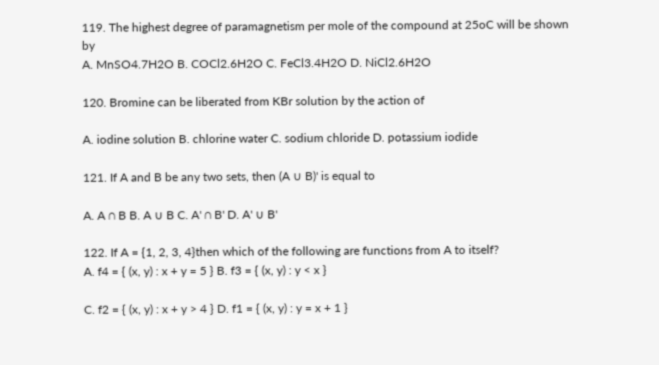119. The highest degree of paramagnetism per mole of the compound at 25oC will be shown by
A. MnSO4.7H2O B. COCl2.6H2O C. FeCl3.4H2O D. NiCl2.6H2O

120. Bromine can be liberated from KBr solution by the action of

A. iodine solution B. chlorine water C. sodium chloride D. potassium iodide

121. If A and B be any two sets, then (A ∪ B)' is equal to

A. A ∩ B B. A ∪ B C. A' ∩ B' D. A' ∪ B'

122. If A = {1, 2, 3, 4}then which of the following are functions from A to itself?
A. f4 = { (x, y) : x + y = 5 } B. f3 = { (x, y) : y < x }

C. f2 = { (x, y) : x + y > 4 } D. f1 = { (x, y) : y = x + 1 }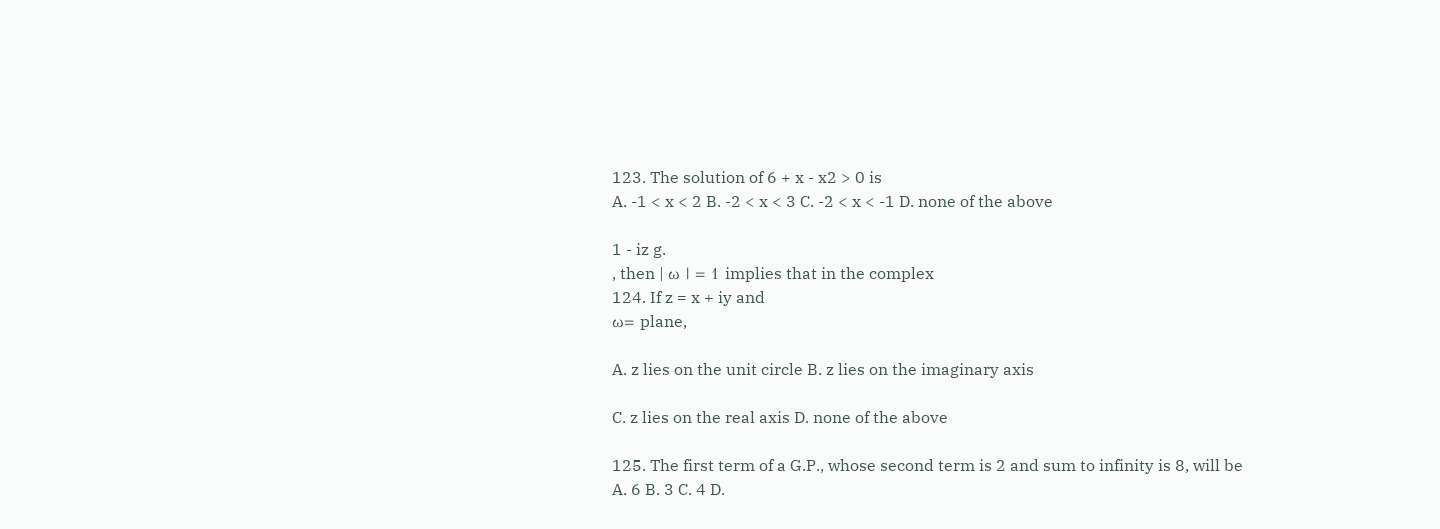123. The solution of 6 + x - x2 > 0 is
A. -1 < x < 2 B. -2 < x < 3 C. -2 < x < -1 D. none of the above

1 - iz g.
, then | ω | = 1 implies that in the complex
124. If z = x + iy and
ω= plane,

A. z lies on the unit circle B. z lies on the imaginary axis

C. z lies on the real axis D. none of the above

125. The first term of a G.P., whose second term is 2 and sum to infinity is 8, will be
A. 6 B. 3 C. 4 D.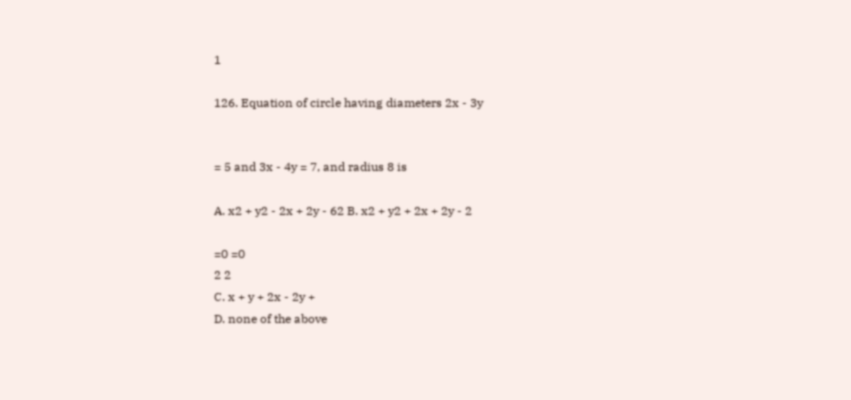1

126. Equation of circle having diameters 2x - 3y


= 5 and 3x - 4y = 7, and radius 8 is

A. x2 + y2 - 2x + 2y - 62 B. x2 + y2 + 2x + 2y - 2

=0 =0
2 2
C. x + y + 2x - 2y +
D. none of the above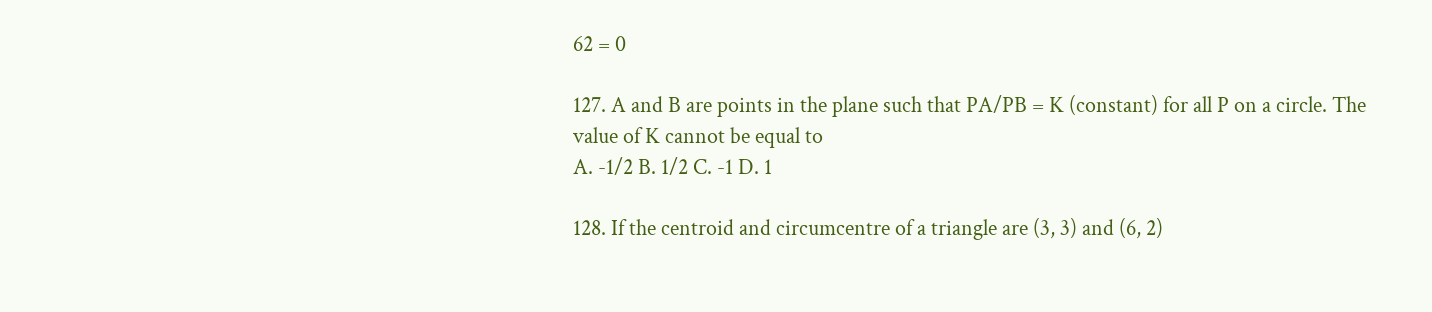62 = 0

127. A and B are points in the plane such that PA/PB = K (constant) for all P on a circle. The
value of K cannot be equal to
A. -1/2 B. 1/2 C. -1 D. 1

128. If the centroid and circumcentre of a triangle are (3, 3) and (6, 2)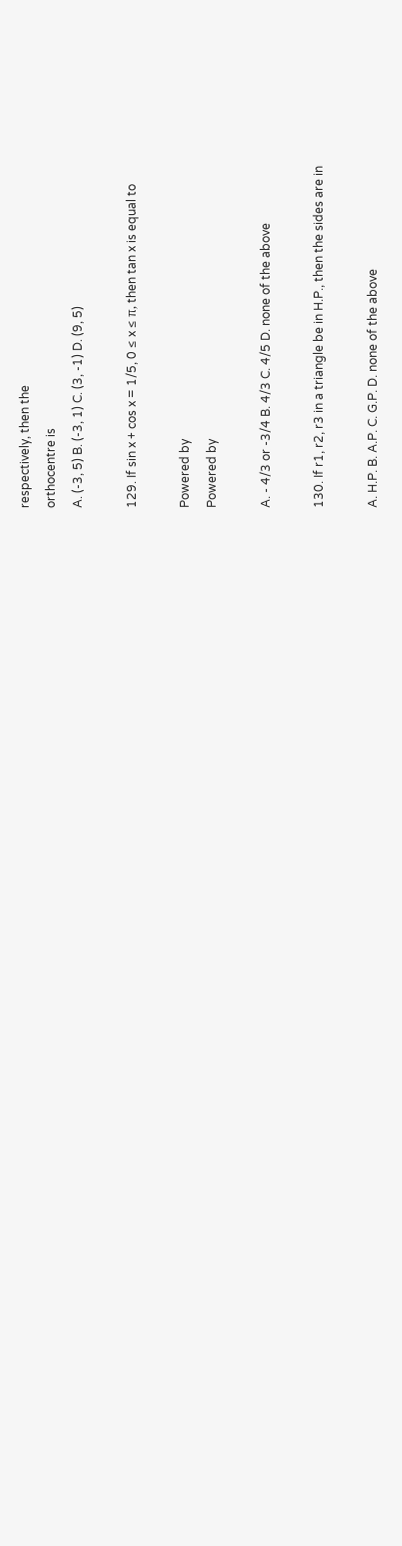respectively, then the
orthocentre is
A. (-3, 5) B. (-3, 1) C. (3, -1) D. (9, 5)

129. If sin x + cos x = 1/5, 0 ≤ x ≤ π, then tan x is equal to

Powered by
Powered by

A. - 4/3 or -3/4 B. 4/3 C. 4/5 D. none of the above

130. If r1, r2, r3 in a triangle be in H.P., then the sides are in

A. H.P. B. A.P. C. G.P. D. none of the above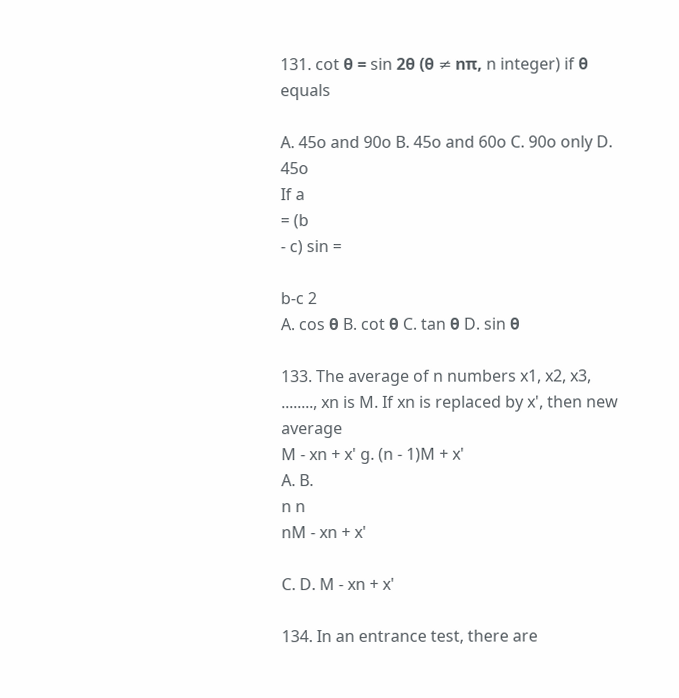131. cot θ = sin 2θ (θ ≠ nπ, n integer) if θ equals

A. 45o and 90o B. 45o and 60o C. 90o only D. 45o
If a
= (b
- c) sin =

b-c 2
A. cos θ B. cot θ C. tan θ D. sin θ

133. The average of n numbers x1, x2, x3, ........, xn is M. If xn is replaced by x', then new average
M - xn + x' g. (n - 1)M + x'
A. B.
n n
nM - xn + x'

C. D. M - xn + x'

134. In an entrance test, there are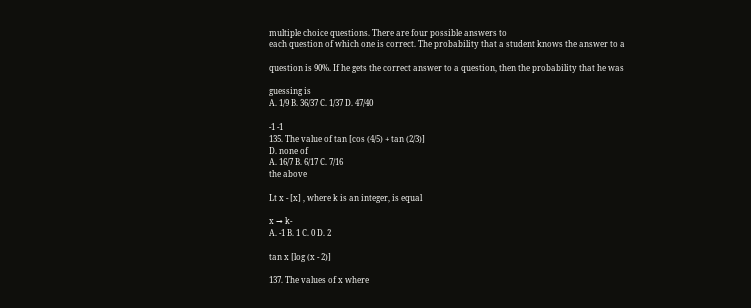multiple choice questions. There are four possible answers to
each question of which one is correct. The probability that a student knows the answer to a

question is 90%. If he gets the correct answer to a question, then the probability that he was

guessing is
A. 1/9 B. 36/37 C. 1/37 D. 47/40

-1 -1
135. The value of tan [cos (4/5) + tan (2/3)]
D. none of
A. 16/7 B. 6/17 C. 7/16
the above

Lt x - [x] , where k is an integer, is equal

x → k-
A. -1 B. 1 C. 0 D. 2

tan x [log (x - 2)]

137. The values of x where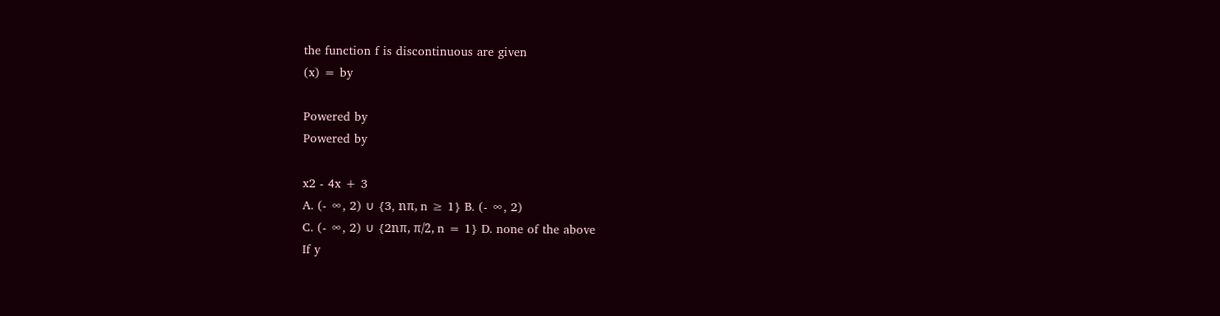the function f is discontinuous are given
(x) = by

Powered by
Powered by

x2 - 4x + 3
A. (- ∞, 2) ∪ {3, nπ, n ≥ 1} B. (- ∞, 2)
C. (- ∞, 2) ∪ {2nπ, π/2, n = 1} D. none of the above
If y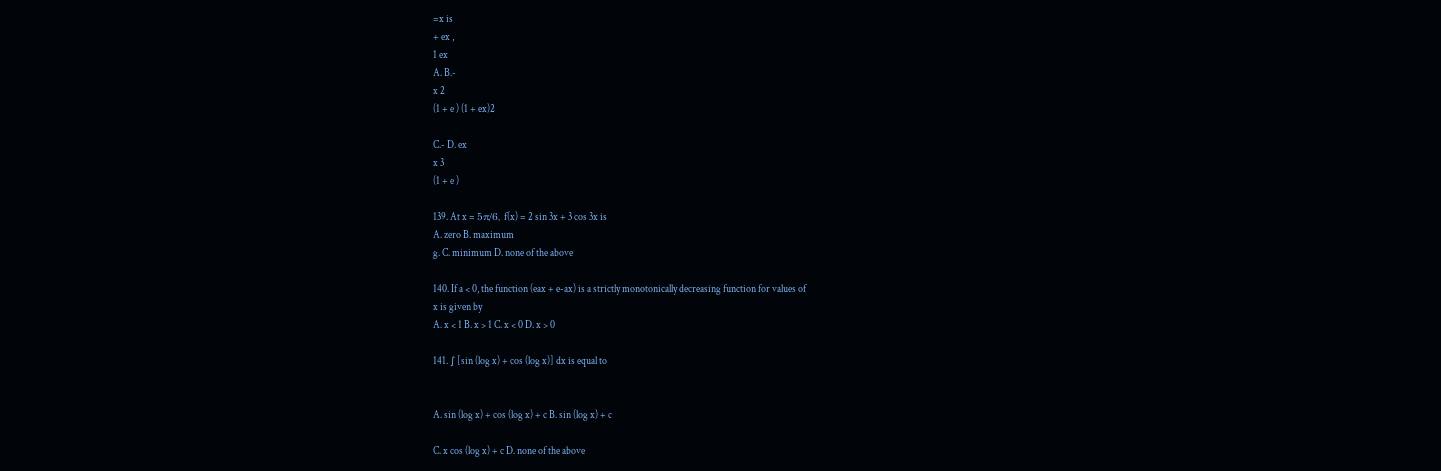=x is
+ ex ,
1 ex
A. B.-
x 2
(1 + e ) (1 + ex)2

C.- D. ex
x 3
(1 + e )

139. At x = 5π/6, f(x) = 2 sin 3x + 3 cos 3x is
A. zero B. maximum
g. C. minimum D. none of the above

140. If a < 0, the function (eax + e-ax) is a strictly monotonically decreasing function for values of
x is given by
A. x < 1 B. x > 1 C. x < 0 D. x > 0

141. ∫ [sin (log x) + cos (log x)] dx is equal to


A. sin (log x) + cos (log x) + c B. sin (log x) + c

C. x cos (log x) + c D. none of the above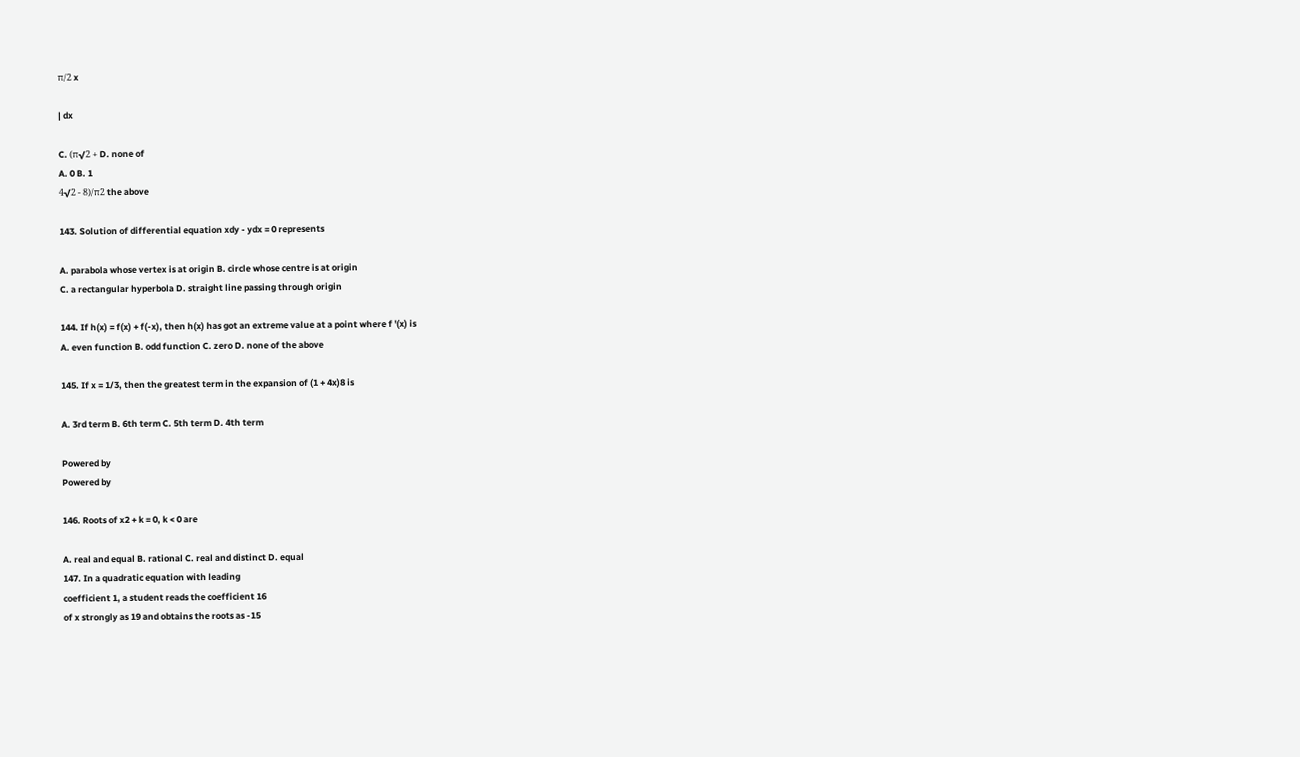π/2 x

| dx

C. (π√2 + D. none of
A. 0 B. 1
4√2 - 8)/π2 the above

143. Solution of differential equation xdy - ydx = 0 represents

A. parabola whose vertex is at origin B. circle whose centre is at origin
C. a rectangular hyperbola D. straight line passing through origin

144. If h(x) = f(x) + f(-x), then h(x) has got an extreme value at a point where f '(x) is
A. even function B. odd function C. zero D. none of the above

145. If x = 1/3, then the greatest term in the expansion of (1 + 4x)8 is

A. 3rd term B. 6th term C. 5th term D. 4th term

Powered by
Powered by

146. Roots of x2 + k = 0, k < 0 are

A. real and equal B. rational C. real and distinct D. equal
147. In a quadratic equation with leading
coefficient 1, a student reads the coefficient 16
of x strongly as 19 and obtains the roots as -15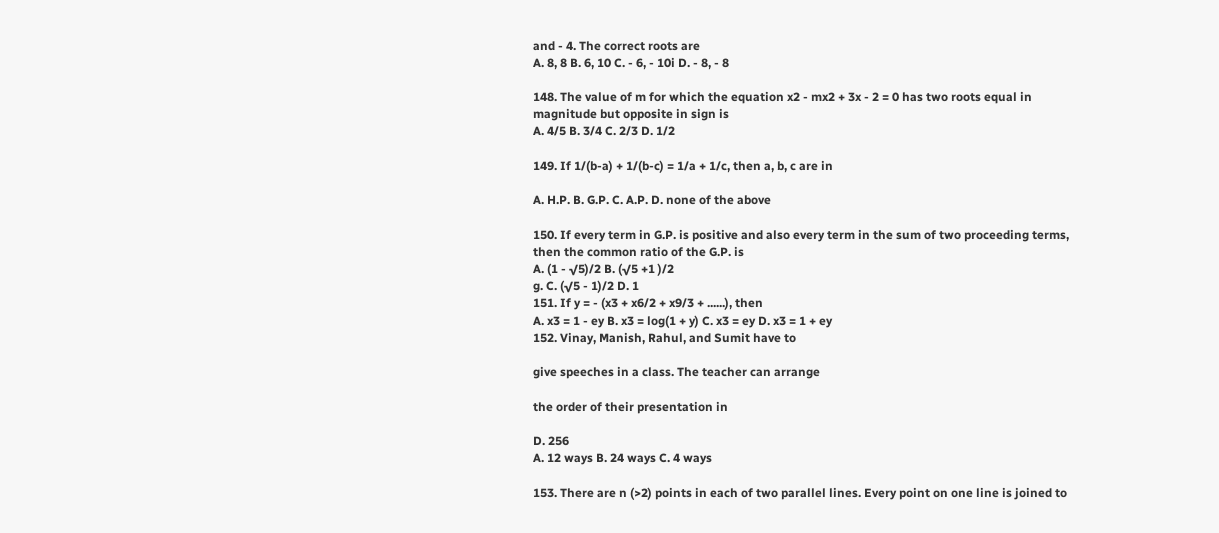and - 4. The correct roots are
A. 8, 8 B. 6, 10 C. - 6, - 10i D. - 8, - 8

148. The value of m for which the equation x2 - mx2 + 3x - 2 = 0 has two roots equal in
magnitude but opposite in sign is
A. 4/5 B. 3/4 C. 2/3 D. 1/2

149. If 1/(b-a) + 1/(b-c) = 1/a + 1/c, then a, b, c are in

A. H.P. B. G.P. C. A.P. D. none of the above

150. If every term in G.P. is positive and also every term in the sum of two proceeding terms,
then the common ratio of the G.P. is
A. (1 - √5)/2 B. (√5 +1 )/2
g. C. (√5 - 1)/2 D. 1
151. If y = - (x3 + x6/2 + x9/3 + ......), then
A. x3 = 1 - ey B. x3 = log(1 + y) C. x3 = ey D. x3 = 1 + ey
152. Vinay, Manish, Rahul, and Sumit have to

give speeches in a class. The teacher can arrange

the order of their presentation in

D. 256
A. 12 ways B. 24 ways C. 4 ways

153. There are n (>2) points in each of two parallel lines. Every point on one line is joined to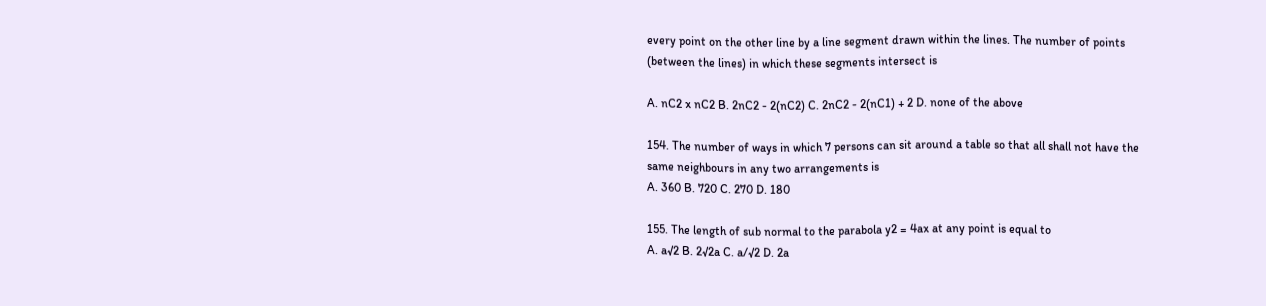every point on the other line by a line segment drawn within the lines. The number of points
(between the lines) in which these segments intersect is

A. nC2 x nC2 B. 2nC2 - 2(nC2) C. 2nC2 - 2(nC1) + 2 D. none of the above

154. The number of ways in which 7 persons can sit around a table so that all shall not have the
same neighbours in any two arrangements is
A. 360 B. 720 C. 270 D. 180

155. The length of sub normal to the parabola y2 = 4ax at any point is equal to
A. a√2 B. 2√2a C. a/√2 D. 2a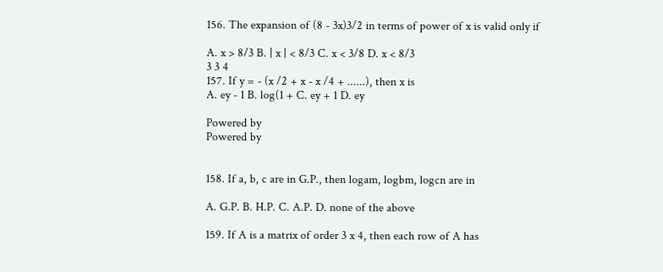156. The expansion of (8 - 3x)3/2 in terms of power of x is valid only if

A. x > 8/3 B. | x | < 8/3 C. x < 3/8 D. x < 8/3
3 3 4
157. If y = - (x /2 + x - x /4 + ......), then x is
A. ey - 1 B. log(1 + C. ey + 1 D. ey

Powered by
Powered by


158. If a, b, c are in G.P., then logam, logbm, logcn are in

A. G.P. B. H.P. C. A.P. D. none of the above

159. If A is a matrix of order 3 x 4, then each row of A has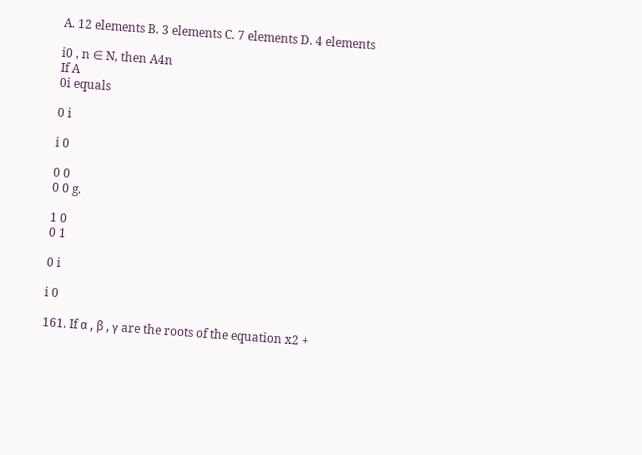A. 12 elements B. 3 elements C. 7 elements D. 4 elements

i0 , n ∈ N, then A4n
If A
0i equals

0 i

i 0

0 0
0 0 g.

1 0
0 1

0 i

i 0

161. If α , β , γ are the roots of the equation x2 +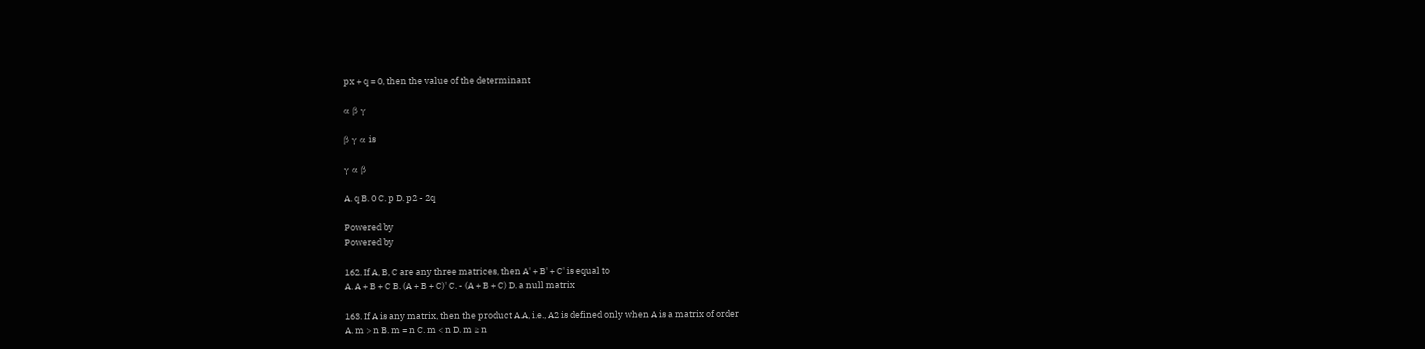px + q = 0, then the value of the determinant

α β γ

β γ α is

γ α β

A. q B. 0 C. p D. p2 - 2q

Powered by
Powered by

162. If A, B, C are any three matrices, then A' + B' + C' is equal to
A. A + B + C B. (A + B + C)' C. - (A + B + C) D. a null matrix

163. If A is any matrix, then the product A.A, i.e., A2 is defined only when A is a matrix of order
A. m > n B. m = n C. m < n D. m ≥ n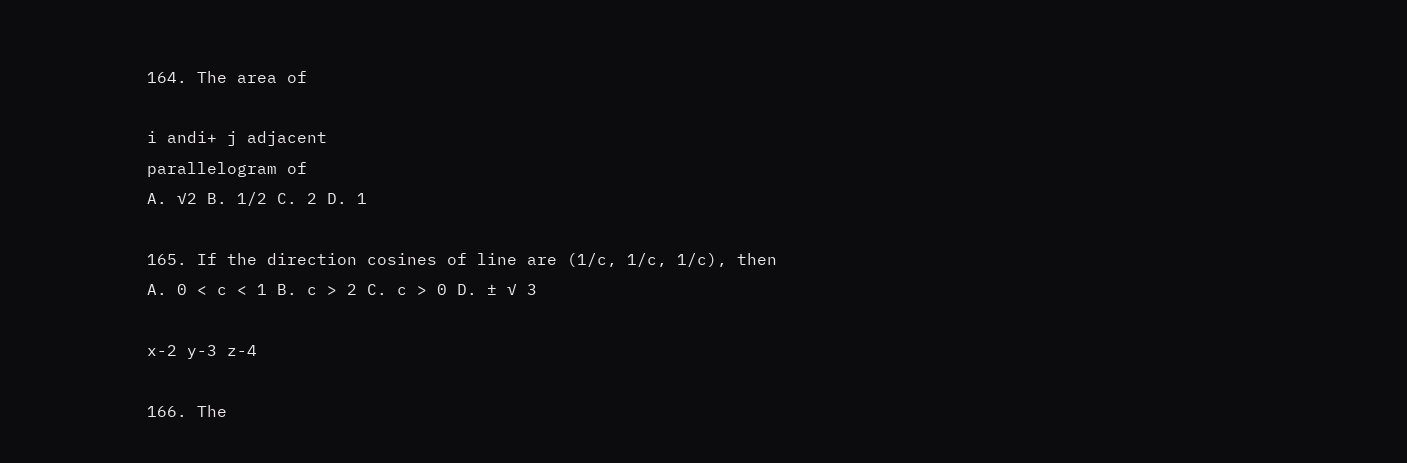164. The area of

i andi+ j adjacent
parallelogram of
A. √2 B. 1/2 C. 2 D. 1

165. If the direction cosines of line are (1/c, 1/c, 1/c), then
A. 0 < c < 1 B. c > 2 C. c > 0 D. ± √ 3

x-2 y-3 z-4

166. The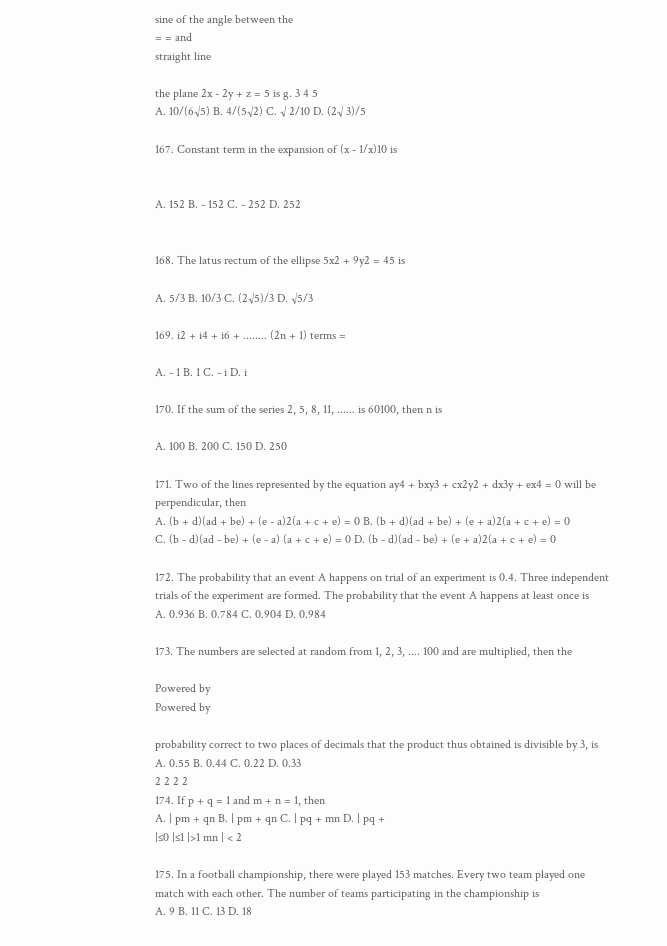sine of the angle between the
= = and
straight line

the plane 2x - 2y + z = 5 is g. 3 4 5
A. 10/(6√5) B. 4/(5√2) C. √ 2/10 D. (2√ 3)/5

167. Constant term in the expansion of (x - 1/x)10 is


A. 152 B. - 152 C. - 252 D. 252


168. The latus rectum of the ellipse 5x2 + 9y2 = 45 is

A. 5/3 B. 10/3 C. (2√5)/3 D. √5/3

169. i2 + i4 + i6 + ........ (2n + 1) terms =

A. - 1 B. 1 C. - i D. i

170. If the sum of the series 2, 5, 8, 11, ...... is 60100, then n is

A. 100 B. 200 C. 150 D. 250

171. Two of the lines represented by the equation ay4 + bxy3 + cx2y2 + dx3y + ex4 = 0 will be
perpendicular, then
A. (b + d)(ad + be) + (e - a)2(a + c + e) = 0 B. (b + d)(ad + be) + (e + a)2(a + c + e) = 0
C. (b - d)(ad - be) + (e - a) (a + c + e) = 0 D. (b - d)(ad - be) + (e + a)2(a + c + e) = 0

172. The probability that an event A happens on trial of an experiment is 0.4. Three independent
trials of the experiment are formed. The probability that the event A happens at least once is
A. 0.936 B. 0.784 C. 0.904 D. 0.984

173. The numbers are selected at random from 1, 2, 3, .... 100 and are multiplied, then the

Powered by
Powered by

probability correct to two places of decimals that the product thus obtained is divisible by 3, is
A. 0.55 B. 0.44 C. 0.22 D. 0.33
2 2 2 2
174. If p + q = 1 and m + n = 1, then
A. | pm + qn B. | pm + qn C. | pq + mn D. | pq +
|≤0 |≤1 |>1 mn | < 2

175. In a football championship, there were played 153 matches. Every two team played one
match with each other. The number of teams participating in the championship is
A. 9 B. 11 C. 13 D. 18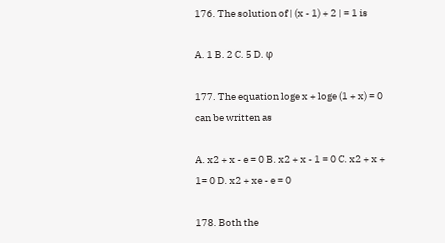176. The solution of | (x - 1) + 2 | = 1 is

A. 1 B. 2 C. 5 D. φ

177. The equation loge x + loge (1 + x) = 0 can be written as

A. x2 + x - e = 0 B. x2 + x - 1 = 0 C. x2 + x + 1= 0 D. x2 + xe - e = 0

178. Both the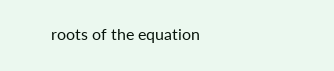roots of the equation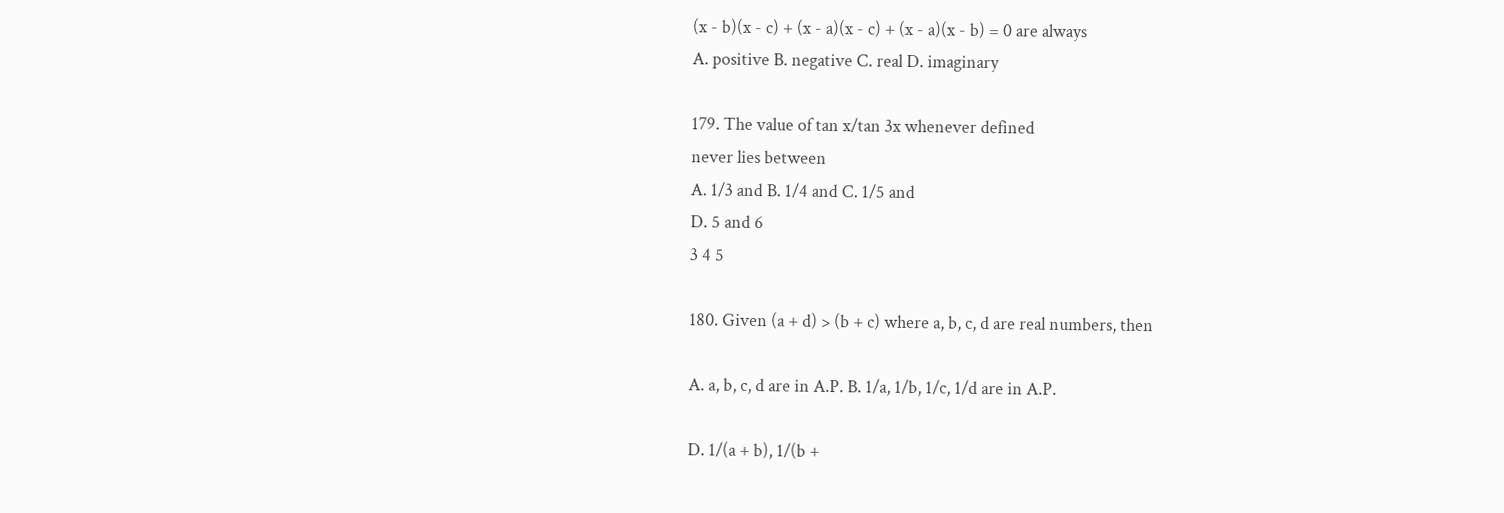(x - b)(x - c) + (x - a)(x - c) + (x - a)(x - b) = 0 are always
A. positive B. negative C. real D. imaginary

179. The value of tan x/tan 3x whenever defined
never lies between
A. 1/3 and B. 1/4 and C. 1/5 and
D. 5 and 6
3 4 5

180. Given (a + d) > (b + c) where a, b, c, d are real numbers, then

A. a, b, c, d are in A.P. B. 1/a, 1/b, 1/c, 1/d are in A.P.

D. 1/(a + b), 1/(b +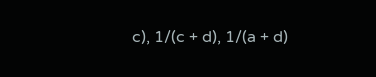c), 1/(c + d), 1/(a + d)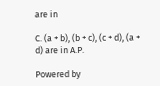are in

C. (a + b), (b + c), (c + d), (a + d) are in A.P.

Powered by